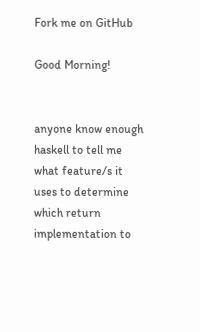Fork me on GitHub

Good Morning!


anyone know enough haskell to tell me what feature/s it uses to determine which return implementation to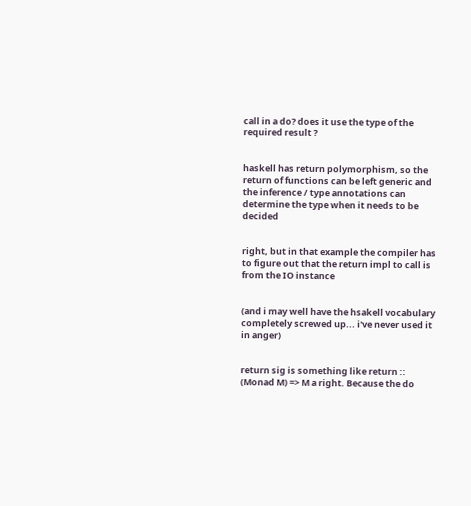call in a do? does it use the type of the required result ?


haskell has return polymorphism, so the return of functions can be left generic and the inference / type annotations can determine the type when it needs to be decided


right, but in that example the compiler has to figure out that the return impl to call is from the IO instance


(and i may well have the hsakell vocabulary completely screwed up... i've never used it in anger)


return sig is something like return :: (Monad M) => M a right. Because the do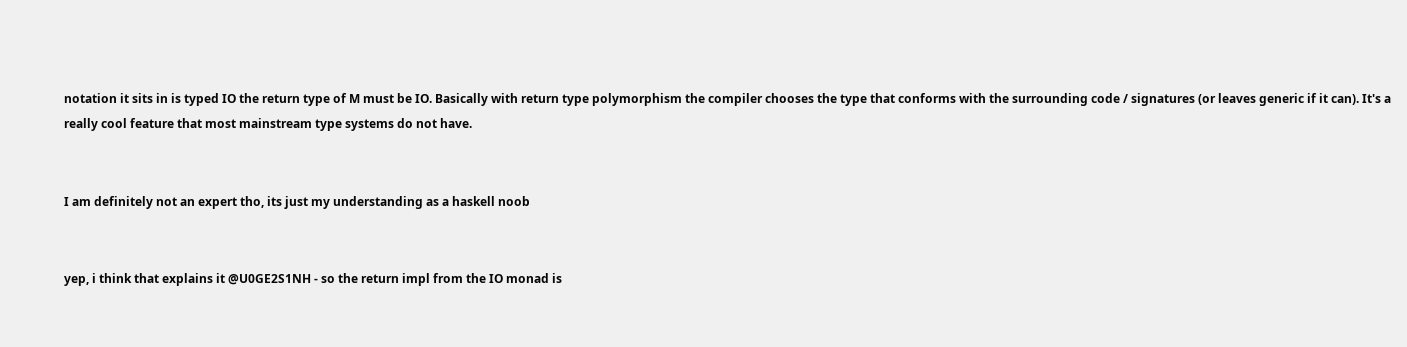notation it sits in is typed IO the return type of M must be IO. Basically with return type polymorphism the compiler chooses the type that conforms with the surrounding code / signatures (or leaves generic if it can). It's a really cool feature that most mainstream type systems do not have.


I am definitely not an expert tho, its just my understanding as a haskell noob


yep, i think that explains it @U0GE2S1NH - so the return impl from the IO monad is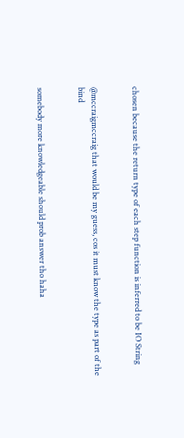chosen because the return type of each step function is inferred to be IO String


@mccraigmccraig that would be my guess, cos it must know the type as part of the bind


somebody more knowledgeable should prob answer tho haha